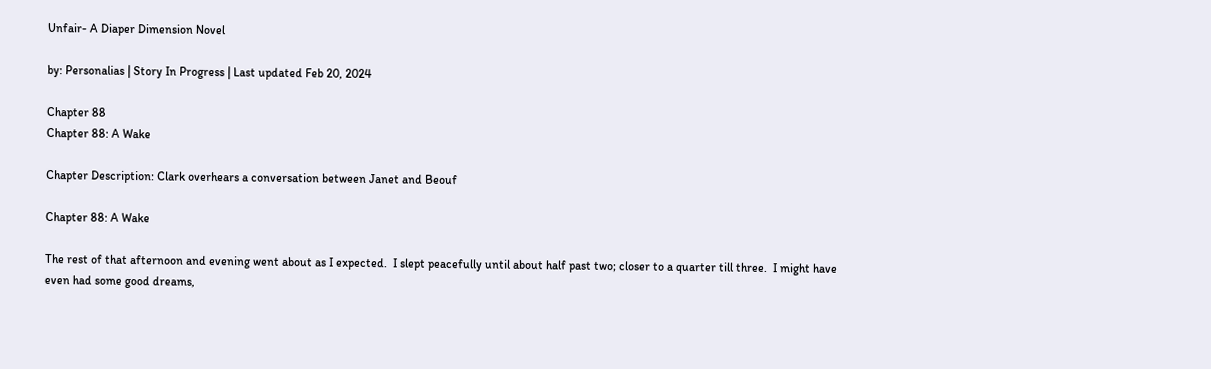Unfair- A Diaper Dimension Novel

by: Personalias | Story In Progress | Last updated Feb 20, 2024

Chapter 88
Chapter 88: A Wake

Chapter Description: Clark overhears a conversation between Janet and Beouf

Chapter 88: A Wake

The rest of that afternoon and evening went about as I expected.  I slept peacefully until about half past two; closer to a quarter till three.  I might have even had some good dreams,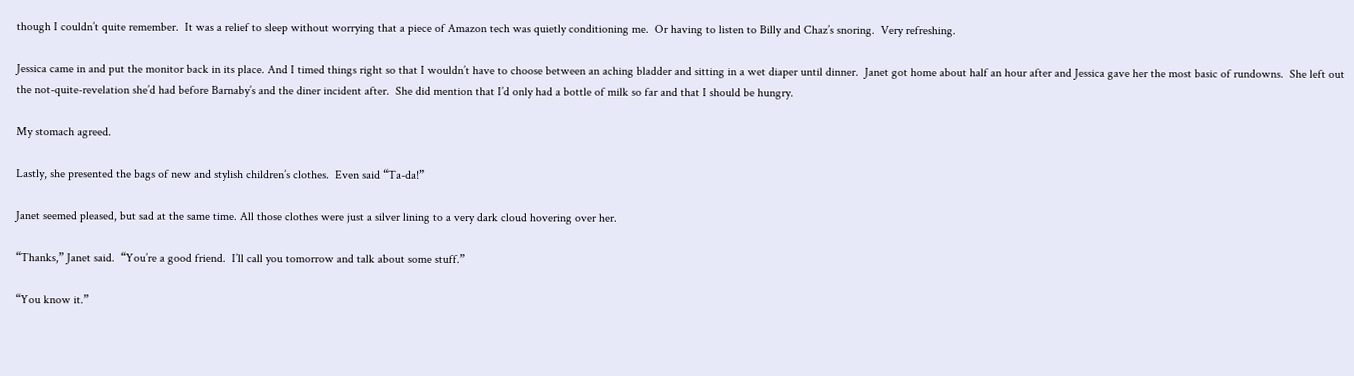though I couldn’t quite remember.  It was a relief to sleep without worrying that a piece of Amazon tech was quietly conditioning me.  Or having to listen to Billy and Chaz’s snoring.  Very refreshing.

Jessica came in and put the monitor back in its place. And I timed things right so that I wouldn’t have to choose between an aching bladder and sitting in a wet diaper until dinner.  Janet got home about half an hour after and Jessica gave her the most basic of rundowns.  She left out the not-quite-revelation she’d had before Barnaby’s and the diner incident after.  She did mention that I’d only had a bottle of milk so far and that I should be hungry.

My stomach agreed.

Lastly, she presented the bags of new and stylish children’s clothes.  Even said “Ta-da!”

Janet seemed pleased, but sad at the same time. All those clothes were just a silver lining to a very dark cloud hovering over her.

“Thanks,” Janet said.  “You’re a good friend.  I’ll call you tomorrow and talk about some stuff.”

“You know it.”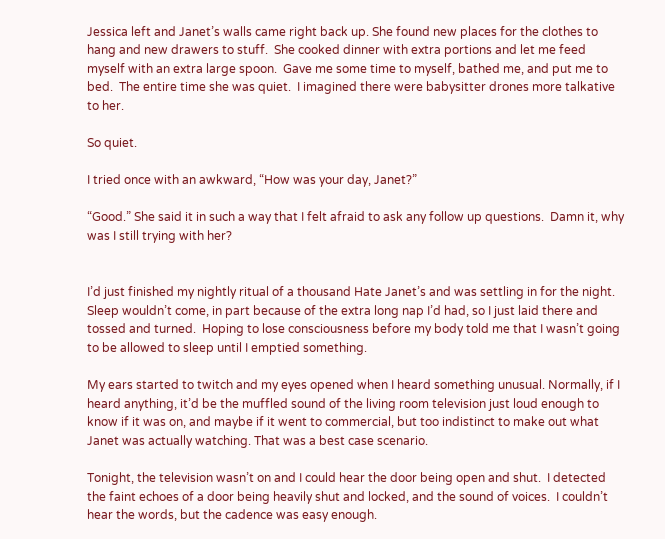Jessica left and Janet’s walls came right back up. She found new places for the clothes to hang and new drawers to stuff.  She cooked dinner with extra portions and let me feed myself with an extra large spoon.  Gave me some time to myself, bathed me, and put me to bed.  The entire time she was quiet.  I imagined there were babysitter drones more talkative to her.

So quiet.

I tried once with an awkward, “How was your day, Janet?”

“Good.” She said it in such a way that I felt afraid to ask any follow up questions.  Damn it, why was I still trying with her?


I’d just finished my nightly ritual of a thousand Hate Janet’s and was settling in for the night.  Sleep wouldn’t come, in part because of the extra long nap I’d had, so I just laid there and tossed and turned.  Hoping to lose consciousness before my body told me that I wasn’t going to be allowed to sleep until I emptied something.

My ears started to twitch and my eyes opened when I heard something unusual. Normally, if I heard anything, it’d be the muffled sound of the living room television just loud enough to know if it was on, and maybe if it went to commercial, but too indistinct to make out what Janet was actually watching. That was a best case scenario.

Tonight, the television wasn’t on and I could hear the door being open and shut.  I detected the faint echoes of a door being heavily shut and locked, and the sound of voices.  I couldn’t hear the words, but the cadence was easy enough.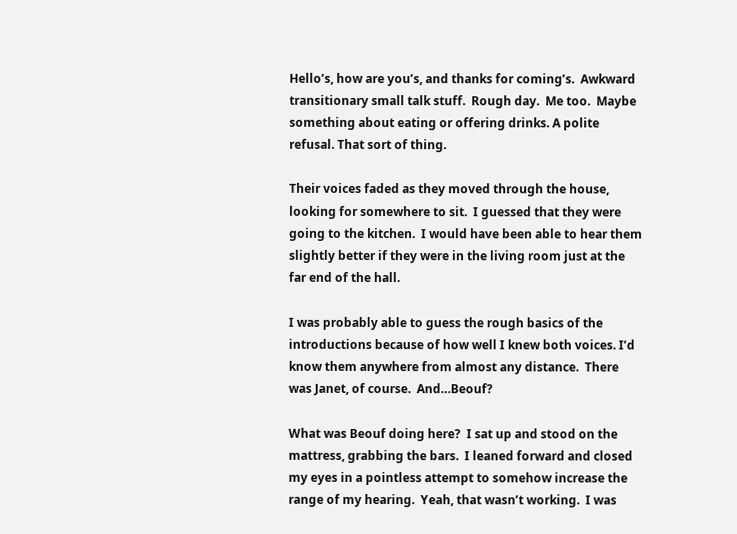Hello’s, how are you’s, and thanks for coming’s.  Awkward transitionary small talk stuff.  Rough day.  Me too.  Maybe something about eating or offering drinks. A polite refusal. That sort of thing.

Their voices faded as they moved through the house, looking for somewhere to sit.  I guessed that they were going to the kitchen.  I would have been able to hear them slightly better if they were in the living room just at the far end of the hall.

I was probably able to guess the rough basics of the introductions because of how well I knew both voices. I’d know them anywhere from almost any distance.  There was Janet, of course.  And…Beouf?

What was Beouf doing here?  I sat up and stood on the mattress, grabbing the bars.  I leaned forward and closed my eyes in a pointless attempt to somehow increase the range of my hearing.  Yeah, that wasn’t working.  I was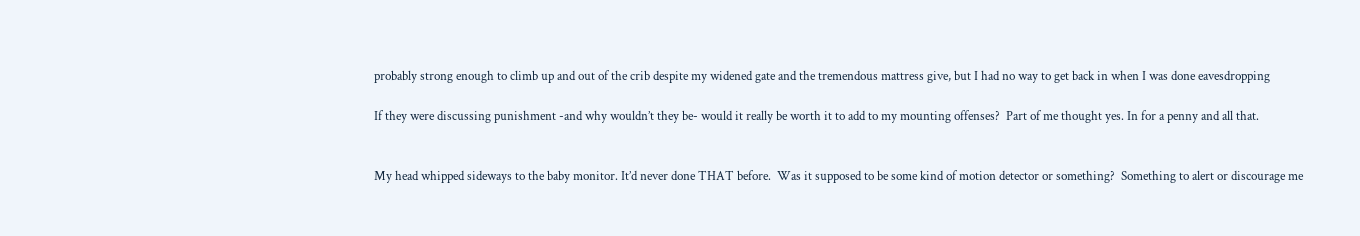probably strong enough to climb up and out of the crib despite my widened gate and the tremendous mattress give, but I had no way to get back in when I was done eavesdropping

If they were discussing punishment -and why wouldn’t they be- would it really be worth it to add to my mounting offenses?  Part of me thought yes. In for a penny and all that.


My head whipped sideways to the baby monitor. It’d never done THAT before.  Was it supposed to be some kind of motion detector or something?  Something to alert or discourage me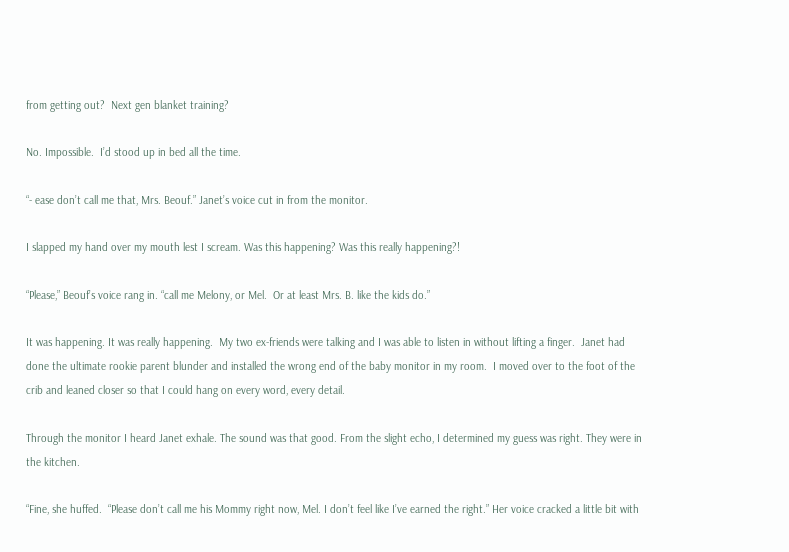from getting out?  Next gen blanket training?

No. Impossible.  I’d stood up in bed all the time.

“- ease don’t call me that, Mrs. Beouf.” Janet’s voice cut in from the monitor.

I slapped my hand over my mouth lest I scream. Was this happening? Was this really happening?!

“Please,” Beouf’s voice rang in. “call me Melony, or Mel.  Or at least Mrs. B. like the kids do.”

It was happening. It was really happening.  My two ex-friends were talking and I was able to listen in without lifting a finger.  Janet had done the ultimate rookie parent blunder and installed the wrong end of the baby monitor in my room.  I moved over to the foot of the crib and leaned closer so that I could hang on every word, every detail.

Through the monitor I heard Janet exhale. The sound was that good. From the slight echo, I determined my guess was right. They were in the kitchen.

“Fine, she huffed.  “Please don’t call me his Mommy right now, Mel. I don’t feel like I’ve earned the right.” Her voice cracked a little bit with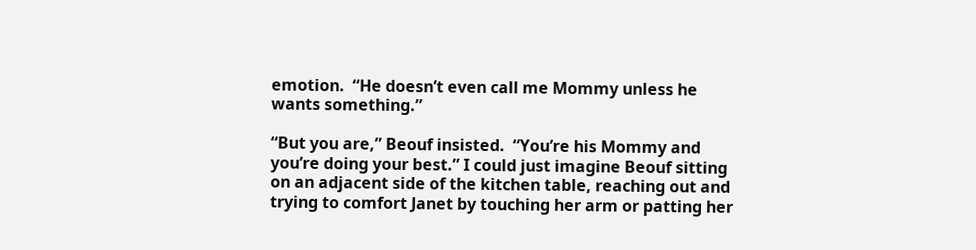emotion.  “He doesn’t even call me Mommy unless he wants something.”

“But you are,” Beouf insisted.  “You’re his Mommy and you’re doing your best.” I could just imagine Beouf sitting on an adjacent side of the kitchen table, reaching out and trying to comfort Janet by touching her arm or patting her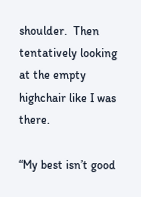shoulder.  Then tentatively looking at the empty highchair like I was there.

“My best isn’t good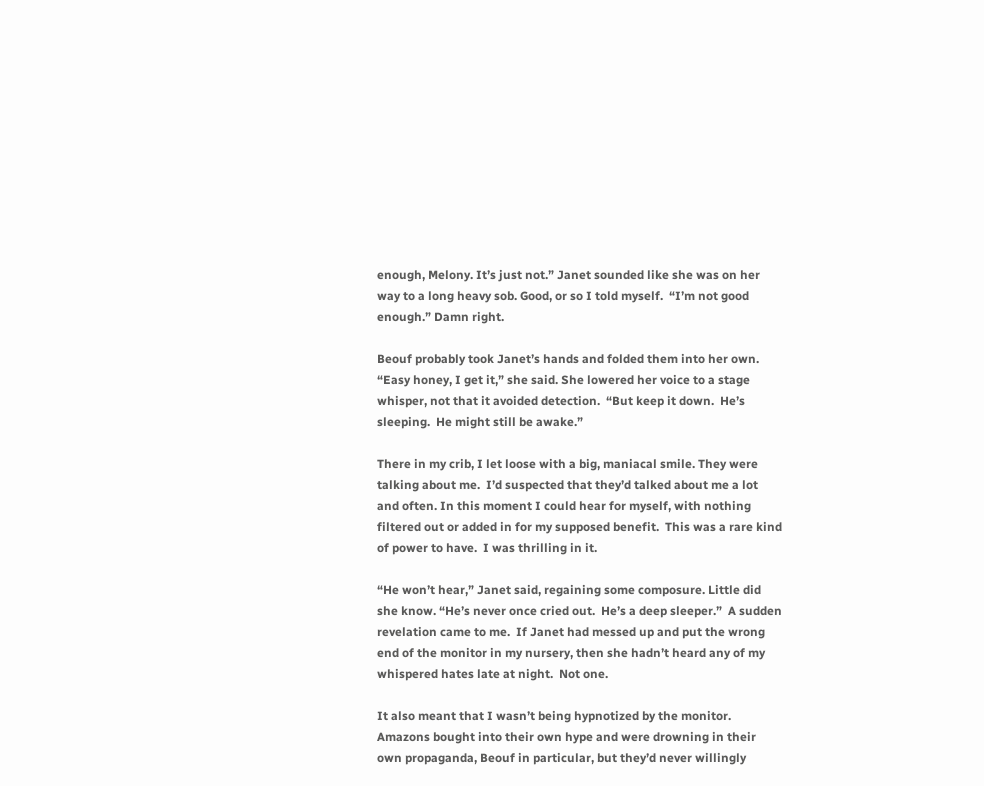enough, Melony. It’s just not.” Janet sounded like she was on her way to a long heavy sob. Good, or so I told myself.  “I’m not good enough.” Damn right.

Beouf probably took Janet’s hands and folded them into her own. “Easy honey, I get it,” she said. She lowered her voice to a stage whisper, not that it avoided detection.  “But keep it down.  He’s sleeping.  He might still be awake.”

There in my crib, I let loose with a big, maniacal smile. They were talking about me.  I’d suspected that they’d talked about me a lot and often. In this moment I could hear for myself, with nothing filtered out or added in for my supposed benefit.  This was a rare kind of power to have.  I was thrilling in it.

“He won’t hear,” Janet said, regaining some composure. Little did she know. “He’s never once cried out.  He’s a deep sleeper.”  A sudden revelation came to me.  If Janet had messed up and put the wrong end of the monitor in my nursery, then she hadn’t heard any of my whispered hates late at night.  Not one.

It also meant that I wasn’t being hypnotized by the monitor.  Amazons bought into their own hype and were drowning in their own propaganda, Beouf in particular, but they’d never willingly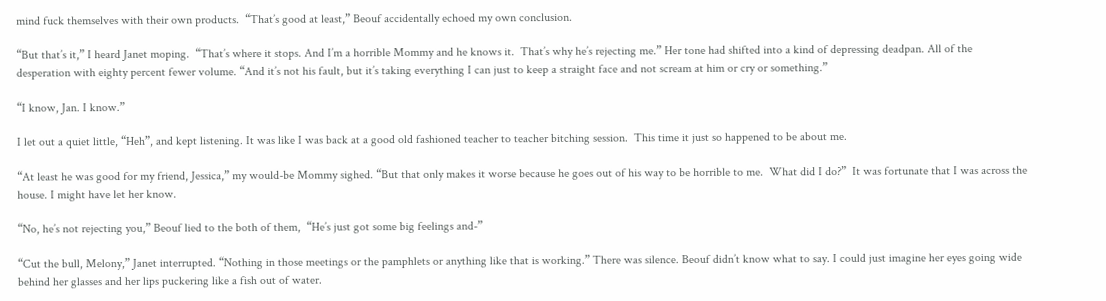mind fuck themselves with their own products.  “That’s good at least,” Beouf accidentally echoed my own conclusion.

“But that’s it,” I heard Janet moping.  “That’s where it stops. And I’m a horrible Mommy and he knows it.  That’s why he’s rejecting me.” Her tone had shifted into a kind of depressing deadpan. All of the desperation with eighty percent fewer volume. “And it’s not his fault, but it’s taking everything I can just to keep a straight face and not scream at him or cry or something.”

“I know, Jan. I know.”

I let out a quiet little, “Heh”, and kept listening. It was like I was back at a good old fashioned teacher to teacher bitching session.  This time it just so happened to be about me.

“At least he was good for my friend, Jessica,” my would-be Mommy sighed. “But that only makes it worse because he goes out of his way to be horrible to me.  What did I do?”  It was fortunate that I was across the house. I might have let her know.

“No, he’s not rejecting you,” Beouf lied to the both of them,  “He’s just got some big feelings and-”

“Cut the bull, Melony,” Janet interrupted. “Nothing in those meetings or the pamphlets or anything like that is working.” There was silence. Beouf didn’t know what to say. I could just imagine her eyes going wide behind her glasses and her lips puckering like a fish out of water.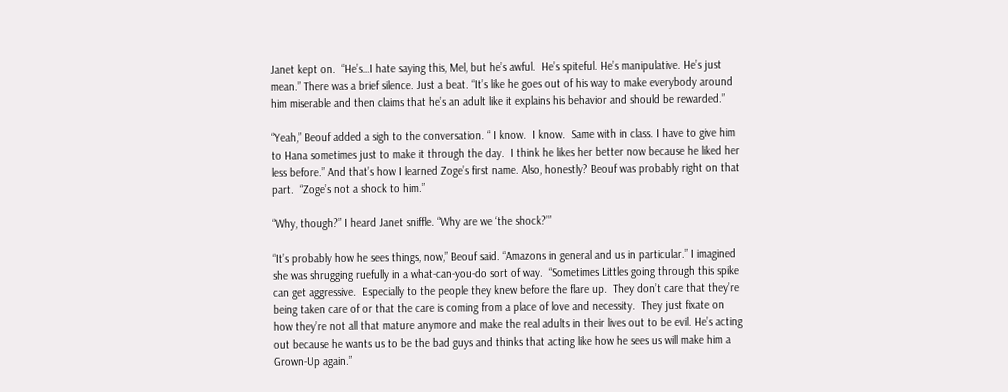Janet kept on.  “He’s…I hate saying this, Mel, but he’s awful.  He’s spiteful. He’s manipulative. He’s just mean.” There was a brief silence. Just a beat. “It’s like he goes out of his way to make everybody around him miserable and then claims that he’s an adult like it explains his behavior and should be rewarded.”

“Yeah,” Beouf added a sigh to the conversation. “ I know.  I know.  Same with in class. I have to give him to Hana sometimes just to make it through the day.  I think he likes her better now because he liked her less before.” And that’s how I learned Zoge’s first name. Also, honestly? Beouf was probably right on that part.  “Zoge’s not a shock to him.”

“Why, though?” I heard Janet sniffle. “Why are we ‘the shock?’”

“It’s probably how he sees things, now,” Beouf said. “Amazons in general and us in particular.” I imagined she was shrugging ruefully in a what-can-you-do sort of way.  “Sometimes Littles going through this spike can get aggressive.  Especially to the people they knew before the flare up.  They don’t care that they’re being taken care of or that the care is coming from a place of love and necessity.  They just fixate on how they’re not all that mature anymore and make the real adults in their lives out to be evil. He’s acting out because he wants us to be the bad guys and thinks that acting like how he sees us will make him a Grown-Up again.”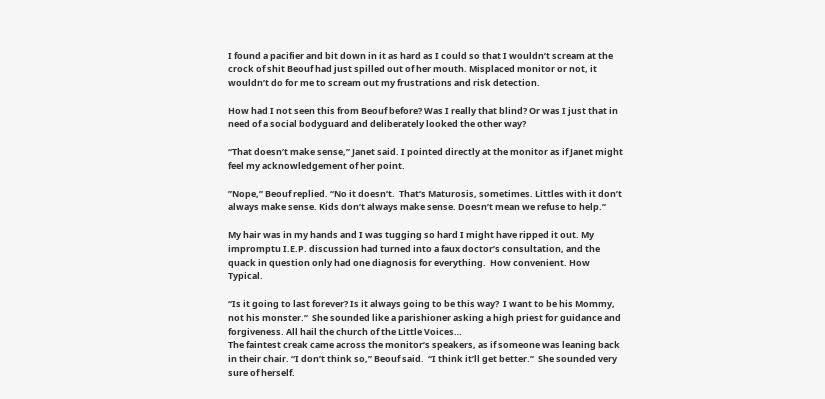I found a pacifier and bit down in it as hard as I could so that I wouldn’t scream at the crock of shit Beouf had just spilled out of her mouth. Misplaced monitor or not, it wouldn’t do for me to scream out my frustrations and risk detection.

How had I not seen this from Beouf before? Was I really that blind? Or was I just that in need of a social bodyguard and deliberately looked the other way?

“That doesn’t make sense,” Janet said. I pointed directly at the monitor as if Janet might feel my acknowledgement of her point.

”Nope,” Beouf replied. “No it doesn’t.  That’s Maturosis, sometimes. Littles with it don’t always make sense. Kids don’t always make sense. Doesn’t mean we refuse to help.”

My hair was in my hands and I was tugging so hard I might have ripped it out. My impromptu I.E.P. discussion had turned into a faux doctor’s consultation, and the quack in question only had one diagnosis for everything.  How convenient. How Typical.

“Is it going to last forever? Is it always going to be this way?  I want to be his Mommy, not his monster.”  She sounded like a parishioner asking a high priest for guidance and forgiveness. All hail the church of the Little Voices…
The faintest creak came across the monitor’s speakers, as if someone was leaning back in their chair. “I don’t think so,” Beouf said.  “I think it’ll get better.”  She sounded very sure of herself.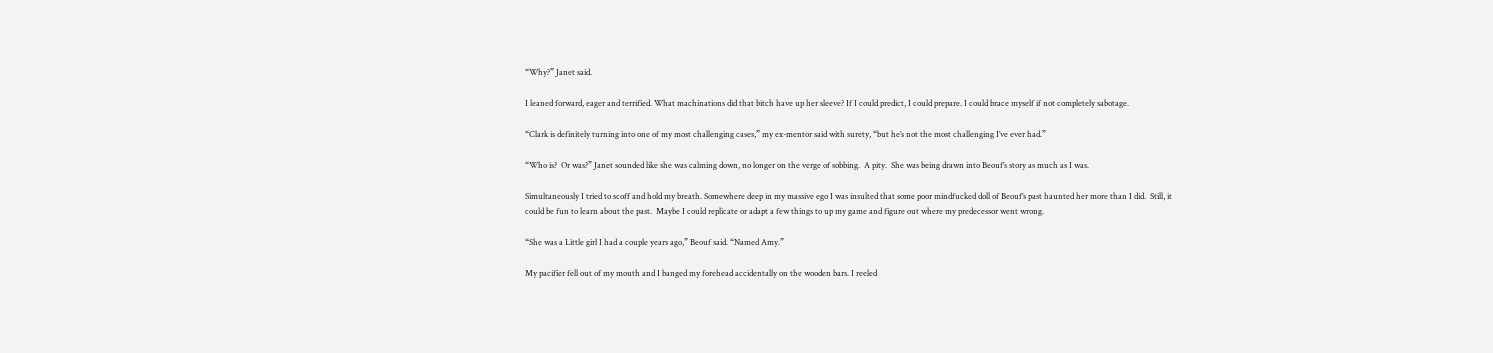“Why?” Janet said.

I leaned forward, eager and terrified. What machinations did that bitch have up her sleeve? If I could predict, I could prepare. I could brace myself if not completely sabotage.

“Clark is definitely turning into one of my most challenging cases,” my ex-mentor said with surety, “but he’s not the most challenging I’ve ever had.”

“Who is?  Or was?” Janet sounded like she was calming down, no longer on the verge of sobbing.  A pity.  She was being drawn into Beouf’s story as much as I was.

Simultaneously I tried to scoff and hold my breath. Somewhere deep in my massive ego I was insulted that some poor mindfucked doll of Beouf’s past haunted her more than I did.  Still, it could be fun to learn about the past.  Maybe I could replicate or adapt a few things to up my game and figure out where my predecessor went wrong.

“She was a Little girl I had a couple years ago,” Beouf said. “Named Amy.”

My pacifier fell out of my mouth and I banged my forehead accidentally on the wooden bars. I reeled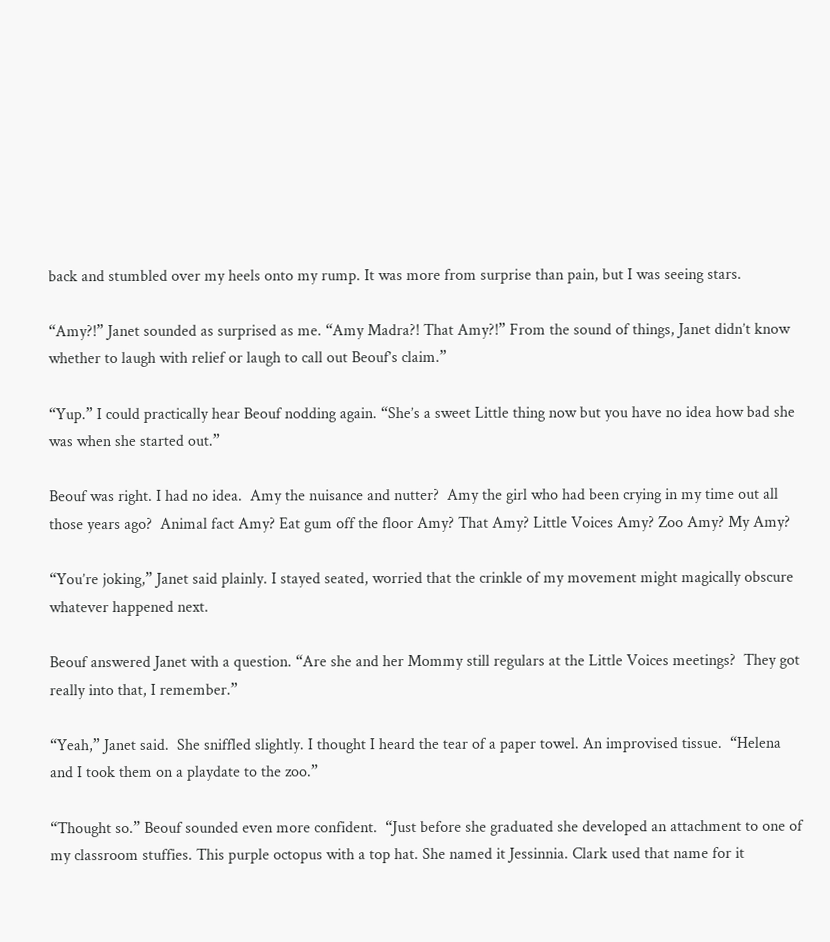back and stumbled over my heels onto my rump. It was more from surprise than pain, but I was seeing stars.

“Amy?!” Janet sounded as surprised as me. “Amy Madra?! That Amy?!” From the sound of things, Janet didn’t know whether to laugh with relief or laugh to call out Beouf’s claim.”

“Yup.” I could practically hear Beouf nodding again. “She’s a sweet Little thing now but you have no idea how bad she was when she started out.”

Beouf was right. I had no idea.  Amy the nuisance and nutter?  Amy the girl who had been crying in my time out all those years ago?  Animal fact Amy? Eat gum off the floor Amy? That Amy? Little Voices Amy? Zoo Amy? My Amy?

“You’re joking,” Janet said plainly. I stayed seated, worried that the crinkle of my movement might magically obscure whatever happened next.

Beouf answered Janet with a question. “Are she and her Mommy still regulars at the Little Voices meetings?  They got really into that, I remember.”

“Yeah,” Janet said.  She sniffled slightly. I thought I heard the tear of a paper towel. An improvised tissue.  “Helena and I took them on a playdate to the zoo.”

“Thought so.” Beouf sounded even more confident.  “Just before she graduated she developed an attachment to one of my classroom stuffies. This purple octopus with a top hat. She named it Jessinnia. Clark used that name for it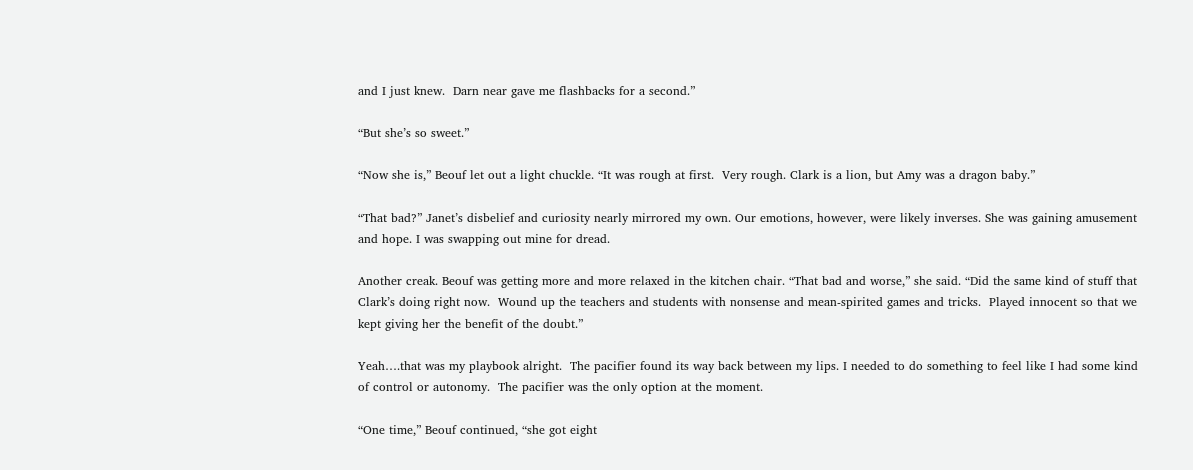and I just knew.  Darn near gave me flashbacks for a second.”

“But she’s so sweet.”

“Now she is,” Beouf let out a light chuckle. “It was rough at first.  Very rough. Clark is a lion, but Amy was a dragon baby.”

“That bad?” Janet’s disbelief and curiosity nearly mirrored my own. Our emotions, however, were likely inverses. She was gaining amusement and hope. I was swapping out mine for dread.

Another creak. Beouf was getting more and more relaxed in the kitchen chair. “That bad and worse,” she said. “Did the same kind of stuff that Clark’s doing right now.  Wound up the teachers and students with nonsense and mean-spirited games and tricks.  Played innocent so that we kept giving her the benefit of the doubt.”

Yeah….that was my playbook alright.  The pacifier found its way back between my lips. I needed to do something to feel like I had some kind of control or autonomy.  The pacifier was the only option at the moment.

“One time,” Beouf continued, “she got eight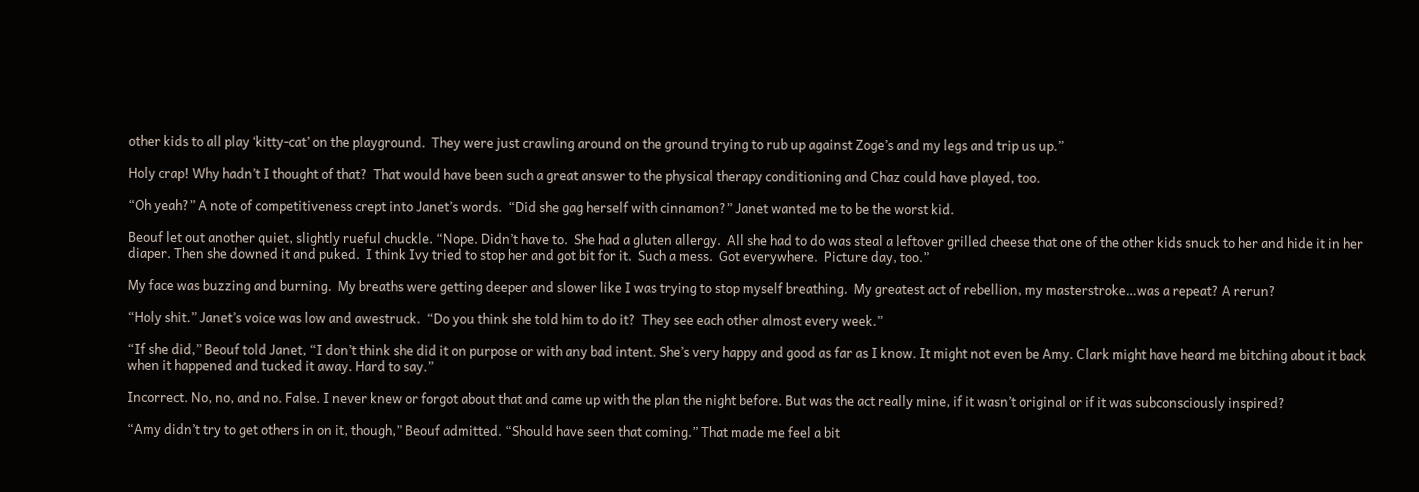other kids to all play ‘kitty-cat’ on the playground.  They were just crawling around on the ground trying to rub up against Zoge’s and my legs and trip us up.”

Holy crap! Why hadn’t I thought of that?  That would have been such a great answer to the physical therapy conditioning and Chaz could have played, too.

“Oh yeah?” A note of competitiveness crept into Janet’s words.  “Did she gag herself with cinnamon?” Janet wanted me to be the worst kid.

Beouf let out another quiet, slightly rueful chuckle. “Nope. Didn’t have to.  She had a gluten allergy.  All she had to do was steal a leftover grilled cheese that one of the other kids snuck to her and hide it in her diaper. Then she downed it and puked.  I think Ivy tried to stop her and got bit for it.  Such a mess.  Got everywhere.  Picture day, too.”

My face was buzzing and burning.  My breaths were getting deeper and slower like I was trying to stop myself breathing.  My greatest act of rebellion, my masterstroke…was a repeat? A rerun?

“Holy shit.” Janet’s voice was low and awestruck.  “Do you think she told him to do it?  They see each other almost every week.”

“If she did,” Beouf told Janet, “I don’t think she did it on purpose or with any bad intent. She’s very happy and good as far as I know. It might not even be Amy. Clark might have heard me bitching about it back when it happened and tucked it away. Hard to say.”

Incorrect. No, no, and no. False. I never knew or forgot about that and came up with the plan the night before. But was the act really mine, if it wasn’t original or if it was subconsciously inspired?

“Amy didn’t try to get others in on it, though,” Beouf admitted. “Should have seen that coming.” That made me feel a bit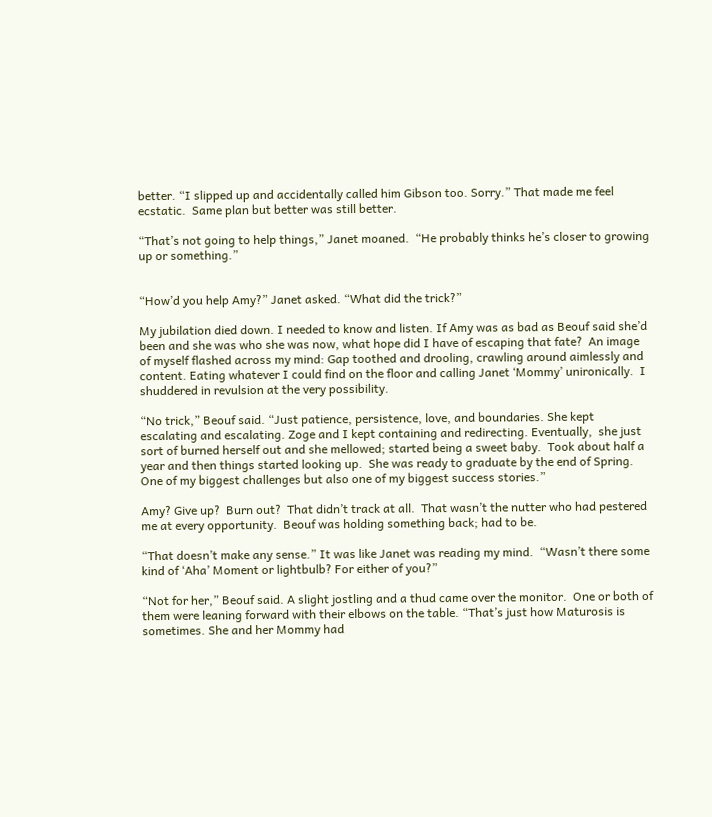better. “I slipped up and accidentally called him Gibson too. Sorry.” That made me feel ecstatic.  Same plan but better was still better.

“That’s not going to help things,” Janet moaned.  “He probably thinks he’s closer to growing up or something.”


“How’d you help Amy?” Janet asked. “What did the trick?”

My jubilation died down. I needed to know and listen. If Amy was as bad as Beouf said she’d been and she was who she was now, what hope did I have of escaping that fate?  An image of myself flashed across my mind: Gap toothed and drooling, crawling around aimlessly and content. Eating whatever I could find on the floor and calling Janet ‘Mommy’ unironically.  I shuddered in revulsion at the very possibility.

“No trick,” Beouf said. “Just patience, persistence, love, and boundaries. She kept escalating and escalating. Zoge and I kept containing and redirecting. Eventually,  she just sort of burned herself out and she mellowed; started being a sweet baby.  Took about half a year and then things started looking up.  She was ready to graduate by the end of Spring. One of my biggest challenges but also one of my biggest success stories.”

Amy? Give up?  Burn out?  That didn’t track at all.  That wasn’t the nutter who had pestered me at every opportunity.  Beouf was holding something back; had to be.

“That doesn’t make any sense.” It was like Janet was reading my mind.  “Wasn’t there some kind of ‘Aha’ Moment or lightbulb? For either of you?”

“Not for her,” Beouf said. A slight jostling and a thud came over the monitor.  One or both of them were leaning forward with their elbows on the table. “That’s just how Maturosis is sometimes. She and her Mommy had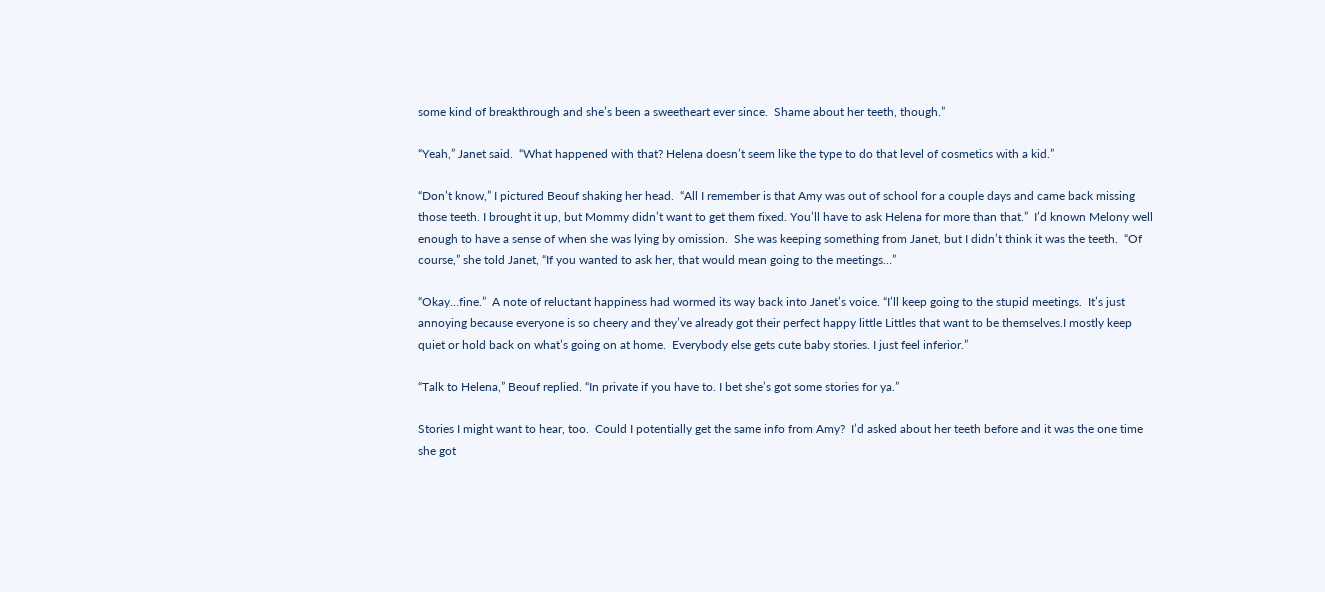some kind of breakthrough and she’s been a sweetheart ever since.  Shame about her teeth, though.”

“Yeah,” Janet said.  “What happened with that? Helena doesn’t seem like the type to do that level of cosmetics with a kid.”

“Don’t know,” I pictured Beouf shaking her head.  “All I remember is that Amy was out of school for a couple days and came back missing those teeth. I brought it up, but Mommy didn’t want to get them fixed. You’ll have to ask Helena for more than that.”  I’d known Melony well enough to have a sense of when she was lying by omission.  She was keeping something from Janet, but I didn’t think it was the teeth.  “Of course,” she told Janet, “If you wanted to ask her, that would mean going to the meetings…”

“Okay…fine.”  A note of reluctant happiness had wormed its way back into Janet’s voice. “I’ll keep going to the stupid meetings.  It’s just annoying because everyone is so cheery and they’ve already got their perfect happy little Littles that want to be themselves.I mostly keep quiet or hold back on what’s going on at home.  Everybody else gets cute baby stories. I just feel inferior.”

“Talk to Helena,” Beouf replied. “In private if you have to. I bet she’s got some stories for ya.”

Stories I might want to hear, too.  Could I potentially get the same info from Amy?  I’d asked about her teeth before and it was the one time she got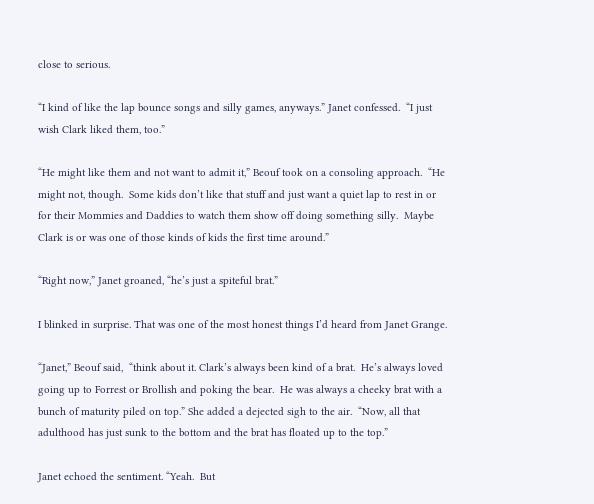close to serious.

“I kind of like the lap bounce songs and silly games, anyways.” Janet confessed.  “I just wish Clark liked them, too.”

“He might like them and not want to admit it,” Beouf took on a consoling approach.  “He might not, though.  Some kids don’t like that stuff and just want a quiet lap to rest in or for their Mommies and Daddies to watch them show off doing something silly.  Maybe Clark is or was one of those kinds of kids the first time around.”

“Right now,” Janet groaned, “he’s just a spiteful brat.”

I blinked in surprise. That was one of the most honest things I’d heard from Janet Grange.

“Janet,” Beouf said,  “think about it. Clark’s always been kind of a brat.  He’s always loved going up to Forrest or Brollish and poking the bear.  He was always a cheeky brat with a bunch of maturity piled on top.” She added a dejected sigh to the air.  “Now, all that adulthood has just sunk to the bottom and the brat has floated up to the top.”

Janet echoed the sentiment. “Yeah.  But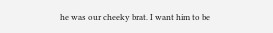he was our cheeky brat. I want him to be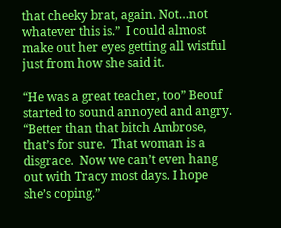that cheeky brat, again. Not…not whatever this is.”  I could almost make out her eyes getting all wistful just from how she said it.

“He was a great teacher, too” Beouf started to sound annoyed and angry. “Better than that bitch Ambrose, that’s for sure.  That woman is a disgrace.  Now we can’t even hang out with Tracy most days. I hope she’s coping.”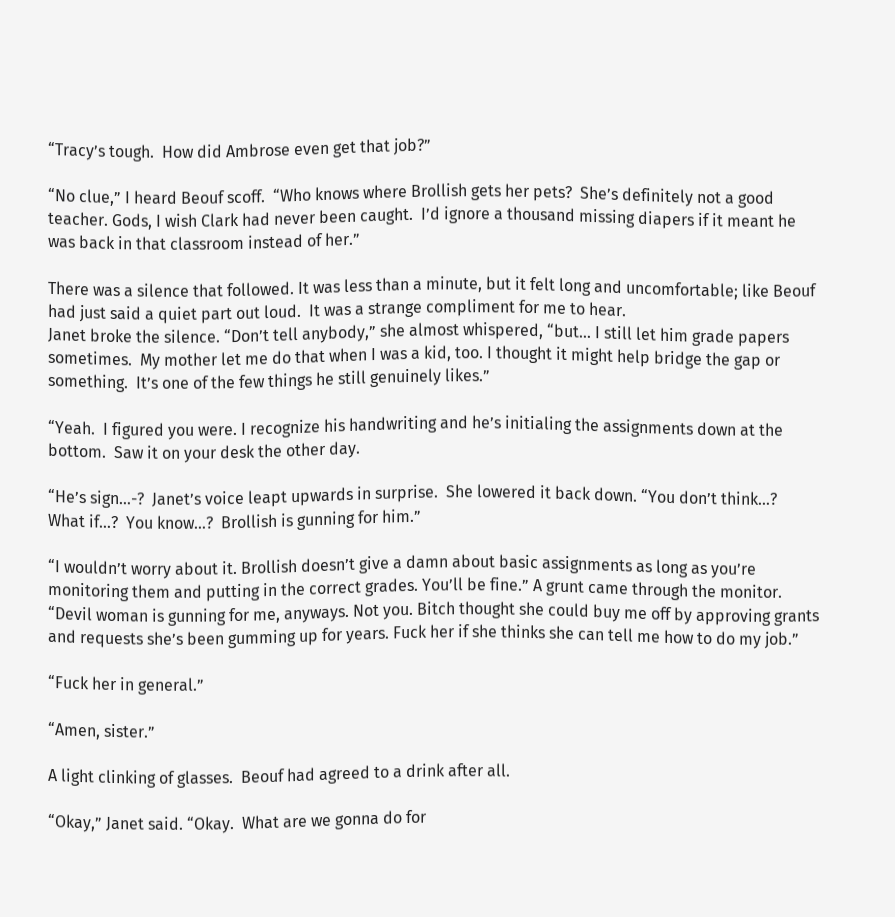“Tracy’s tough.  How did Ambrose even get that job?”

“No clue,” I heard Beouf scoff.  “Who knows where Brollish gets her pets?  She’s definitely not a good teacher. Gods, I wish Clark had never been caught.  I’d ignore a thousand missing diapers if it meant he was back in that classroom instead of her.”

There was a silence that followed. It was less than a minute, but it felt long and uncomfortable; like Beouf had just said a quiet part out loud.  It was a strange compliment for me to hear.
Janet broke the silence. “Don’t tell anybody,” she almost whispered, “but… I still let him grade papers sometimes.  My mother let me do that when I was a kid, too. I thought it might help bridge the gap or something.  It’s one of the few things he still genuinely likes.”

“Yeah.  I figured you were. I recognize his handwriting and he’s initialing the assignments down at the bottom.  Saw it on your desk the other day.

“He’s sign…-?  Janet’s voice leapt upwards in surprise.  She lowered it back down. “You don’t think…?  What if…?  You know…?  Brollish is gunning for him.”

“I wouldn’t worry about it. Brollish doesn’t give a damn about basic assignments as long as you’re monitoring them and putting in the correct grades. You’ll be fine.” A grunt came through the monitor. “Devil woman is gunning for me, anyways. Not you. Bitch thought she could buy me off by approving grants and requests she’s been gumming up for years. Fuck her if she thinks she can tell me how to do my job.”

“Fuck her in general.”

“Amen, sister.”

A light clinking of glasses.  Beouf had agreed to a drink after all.

“Okay,” Janet said. “Okay.  What are we gonna do for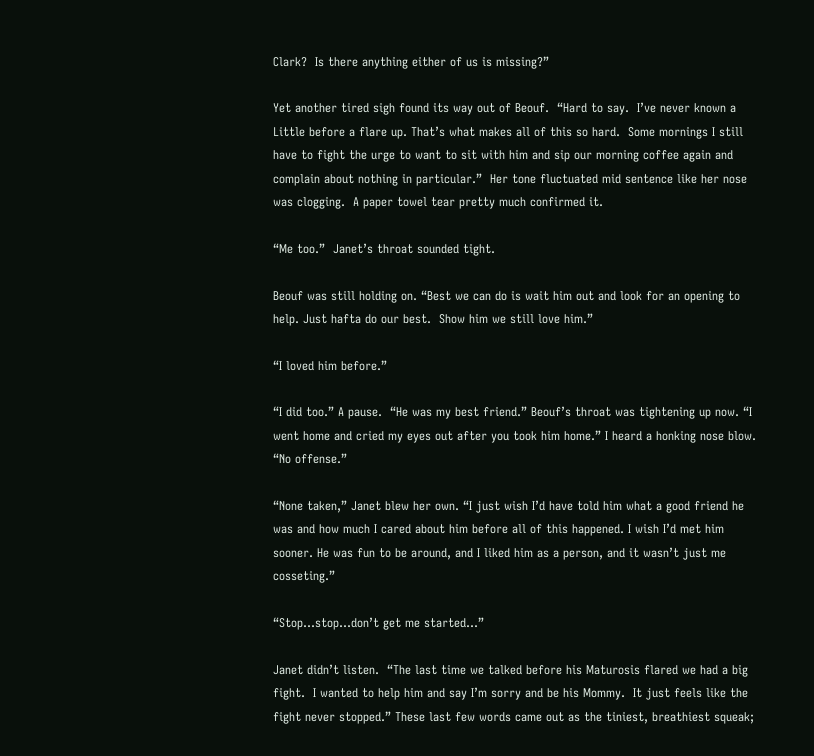Clark?  Is there anything either of us is missing?”

Yet another tired sigh found its way out of Beouf.  “Hard to say.  I’ve never known a Little before a flare up. That’s what makes all of this so hard.  Some mornings I still have to fight the urge to want to sit with him and sip our morning coffee again and complain about nothing in particular.”  Her tone fluctuated mid sentence like her nose was clogging.  A paper towel tear pretty much confirmed it.

“Me too.”  Janet’s throat sounded tight.

Beouf was still holding on. “Best we can do is wait him out and look for an opening to help. Just hafta do our best.  Show him we still love him.”

“I loved him before.”

“I did too.” A pause.  “He was my best friend.” Beouf’s throat was tightening up now. “I went home and cried my eyes out after you took him home.” I heard a honking nose blow.  “No offense.”

“None taken,” Janet blew her own. “I just wish I’d have told him what a good friend he was and how much I cared about him before all of this happened. I wish I’d met him sooner. He was fun to be around, and I liked him as a person, and it wasn’t just me cosseting.”

“Stop…stop…don’t get me started…”

Janet didn’t listen.  “The last time we talked before his Maturosis flared we had a big fight.  I wanted to help him and say I’m sorry and be his Mommy.  It just feels like the fight never stopped.” These last few words came out as the tiniest, breathiest squeak;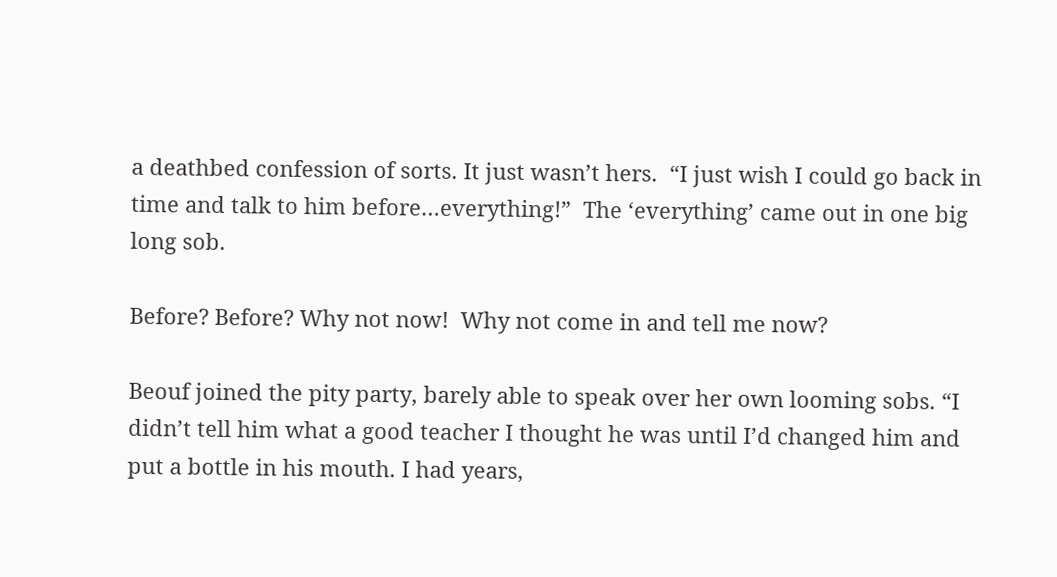a deathbed confession of sorts. It just wasn’t hers.  “I just wish I could go back in time and talk to him before…everything!”  The ‘everything’ came out in one big long sob.

Before? Before? Why not now!  Why not come in and tell me now?

Beouf joined the pity party, barely able to speak over her own looming sobs. “I didn’t tell him what a good teacher I thought he was until I’d changed him and put a bottle in his mouth. I had years,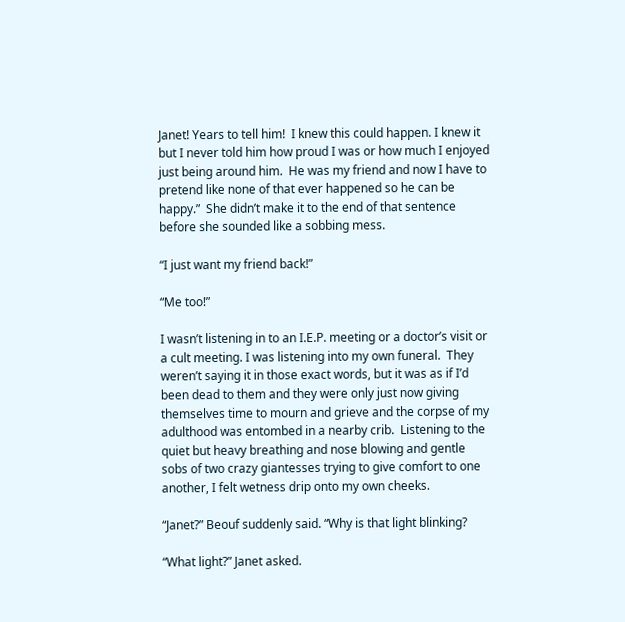Janet! Years to tell him!  I knew this could happen. I knew it but I never told him how proud I was or how much I enjoyed just being around him.  He was my friend and now I have to pretend like none of that ever happened so he can be happy.”  She didn’t make it to the end of that sentence before she sounded like a sobbing mess.

“I just want my friend back!”

“Me too!”

I wasn’t listening in to an I.E.P. meeting or a doctor’s visit or a cult meeting. I was listening into my own funeral.  They weren’t saying it in those exact words, but it was as if I’d been dead to them and they were only just now giving themselves time to mourn and grieve and the corpse of my adulthood was entombed in a nearby crib.  Listening to the quiet but heavy breathing and nose blowing and gentle sobs of two crazy giantesses trying to give comfort to one another, I felt wetness drip onto my own cheeks.

“Janet?” Beouf suddenly said. “Why is that light blinking?

“What light?” Janet asked.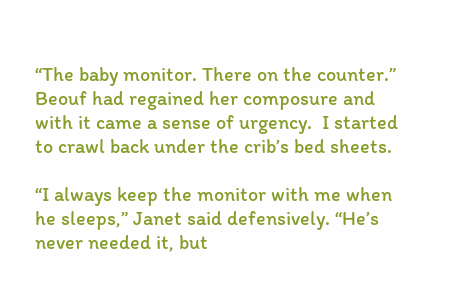“The baby monitor. There on the counter.”  Beouf had regained her composure and with it came a sense of urgency.  I started to crawl back under the crib’s bed sheets.

“I always keep the monitor with me when he sleeps,” Janet said defensively. “He’s never needed it, but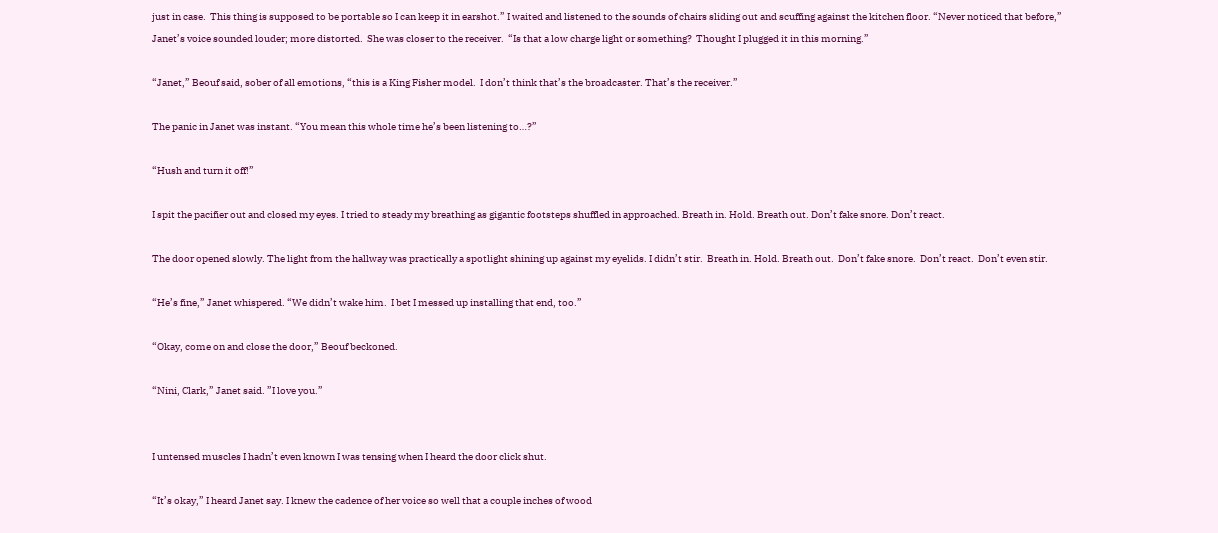just in case.  This thing is supposed to be portable so I can keep it in earshot.” I waited and listened to the sounds of chairs sliding out and scuffing against the kitchen floor. “Never noticed that before,” Janet’s voice sounded louder; more distorted.  She was closer to the receiver.  “Is that a low charge light or something?  Thought I plugged it in this morning.”

“Janet,” Beouf said, sober of all emotions, “this is a King Fisher model.  I don’t think that’s the broadcaster. That’s the receiver.”

The panic in Janet was instant. “You mean this whole time he’s been listening to…?”

“Hush and turn it off!”

I spit the pacifier out and closed my eyes. I tried to steady my breathing as gigantic footsteps shuffled in approached. Breath in. Hold. Breath out. Don’t fake snore. Don’t react.

The door opened slowly. The light from the hallway was practically a spotlight shining up against my eyelids. I didn’t stir.  Breath in. Hold. Breath out.  Don’t fake snore.  Don’t react.  Don’t even stir.

“He’s fine,” Janet whispered. “We didn’t wake him.  I bet I messed up installing that end, too.”

“Okay, come on and close the door,” Beouf beckoned.

“Nini, Clark,” Janet said. ”I love you.”


I untensed muscles I hadn’t even known I was tensing when I heard the door click shut.

“It’s okay,” I heard Janet say. I knew the cadence of her voice so well that a couple inches of wood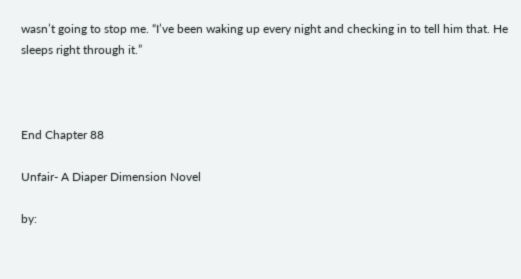wasn’t going to stop me. “I’ve been waking up every night and checking in to tell him that. He sleeps right through it.”



End Chapter 88

Unfair- A Diaper Dimension Novel

by: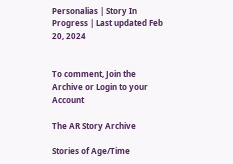Personalias | Story In Progress | Last updated Feb 20, 2024


To comment, Join the Archive or Login to your Account

The AR Story Archive

Stories of Age/Time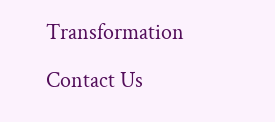Transformation

Contact Us